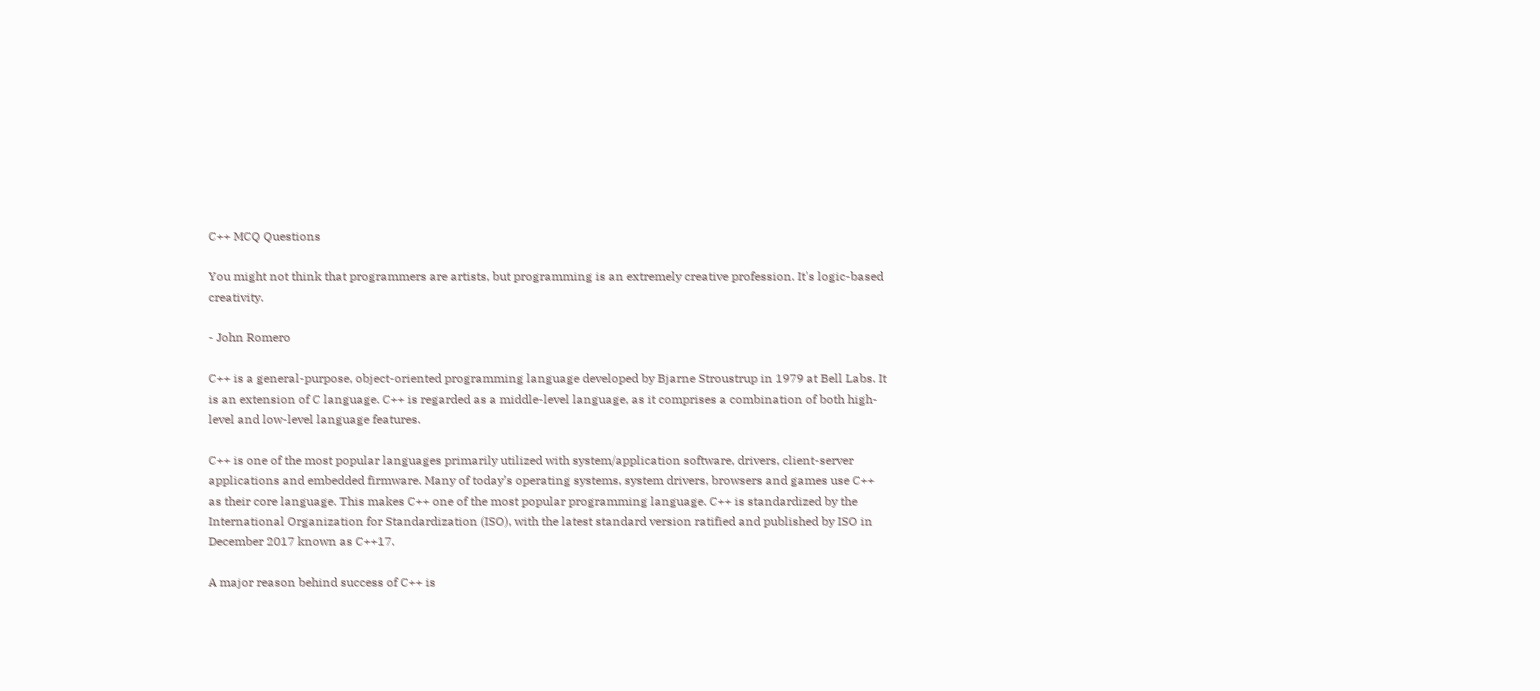C++ MCQ Questions

You might not think that programmers are artists, but programming is an extremely creative profession. It's logic-based creativity.

- John Romero

C++ is a general-purpose, object-oriented programming language developed by Bjarne Stroustrup in 1979 at Bell Labs. It is an extension of C language. C++ is regarded as a middle-level language, as it comprises a combination of both high-level and low-level language features.

C++ is one of the most popular languages primarily utilized with system/application software, drivers, client-server applications and embedded firmware. Many of today’s operating systems, system drivers, browsers and games use C++ as their core language. This makes C++ one of the most popular programming language. C++ is standardized by the International Organization for Standardization (ISO), with the latest standard version ratified and published by ISO in December 2017 known as C++17.

A major reason behind success of C++ is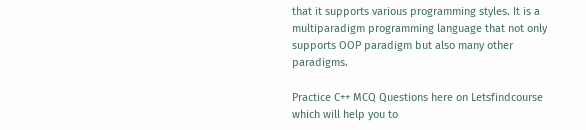that it supports various programming styles. It is a multiparadigm programming language that not only supports OOP paradigm but also many other paradigms.

Practice C++ MCQ Questions here on Letsfindcourse which will help you to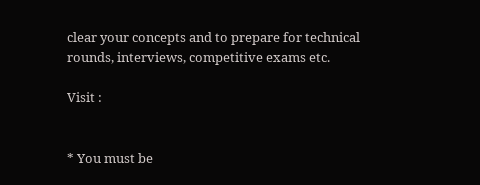clear your concepts and to prepare for technical rounds, interviews, competitive exams etc.

Visit :


* You must be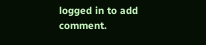logged in to add comment.